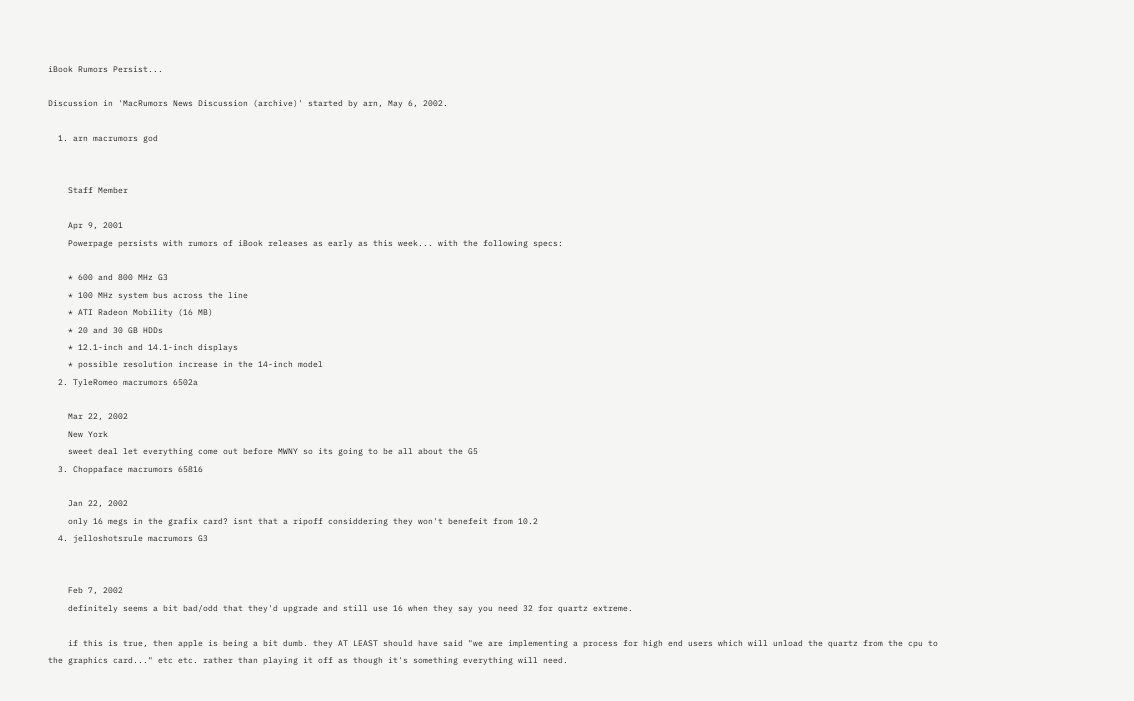iBook Rumors Persist...

Discussion in 'MacRumors News Discussion (archive)' started by arn, May 6, 2002.

  1. arn macrumors god


    Staff Member

    Apr 9, 2001
    Powerpage persists with rumors of iBook releases as early as this week... with the following specs:

    * 600 and 800 MHz G3
    * 100 MHz system bus across the line
    * ATI Radeon Mobility (16 MB)
    * 20 and 30 GB HDDs
    * 12.1-inch and 14.1-inch displays
    * possible resolution increase in the 14-inch model
  2. TyleRomeo macrumors 6502a

    Mar 22, 2002
    New York
    sweet deal let everything come out before MWNY so its going to be all about the G5
  3. Choppaface macrumors 65816

    Jan 22, 2002
    only 16 megs in the grafix card? isnt that a ripoff considdering they won't benefeit from 10.2
  4. jelloshotsrule macrumors G3


    Feb 7, 2002
    definitely seems a bit bad/odd that they'd upgrade and still use 16 when they say you need 32 for quartz extreme.

    if this is true, then apple is being a bit dumb. they AT LEAST should have said "we are implementing a process for high end users which will unload the quartz from the cpu to the graphics card..." etc etc. rather than playing it off as though it's something everything will need.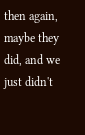then again, maybe they did, and we just didn't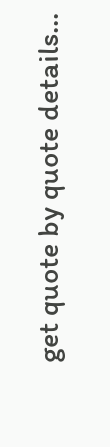get quote by quote details...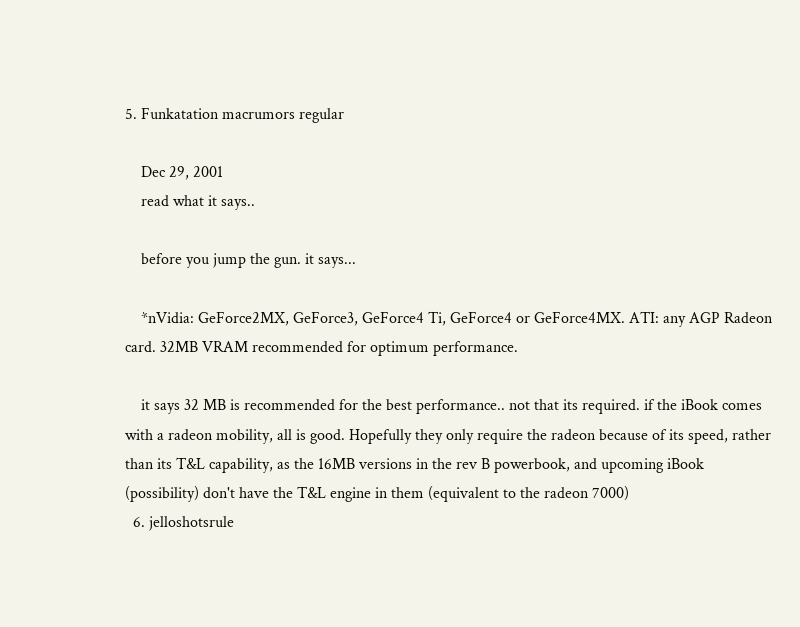5. Funkatation macrumors regular

    Dec 29, 2001
    read what it says..

    before you jump the gun. it says...

    *nVidia: GeForce2MX, GeForce3, GeForce4 Ti, GeForce4 or GeForce4MX. ATI: any AGP Radeon card. 32MB VRAM recommended for optimum performance.

    it says 32 MB is recommended for the best performance.. not that its required. if the iBook comes with a radeon mobility, all is good. Hopefully they only require the radeon because of its speed, rather than its T&L capability, as the 16MB versions in the rev B powerbook, and upcoming iBook (possibility) don't have the T&L engine in them (equivalent to the radeon 7000)
  6. jelloshotsrule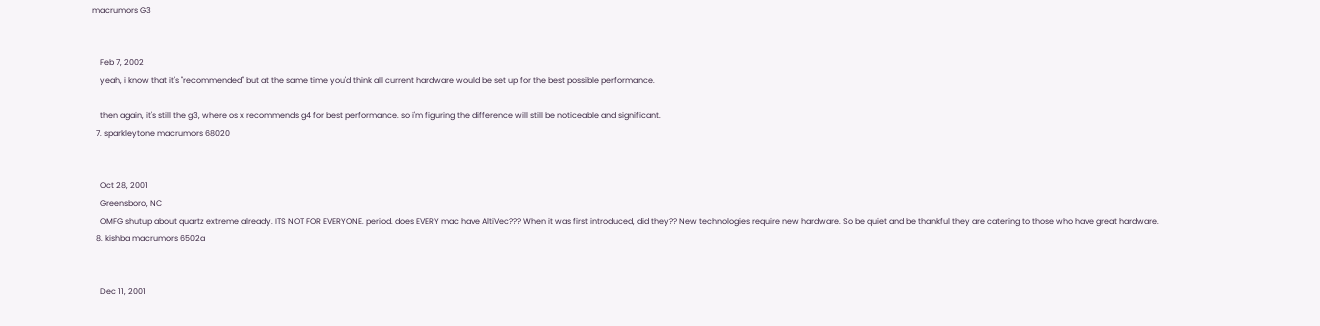macrumors G3


    Feb 7, 2002
    yeah, i know that it's "recommended" but at the same time you'd think all current hardware would be set up for the best possible performance.

    then again, it's still the g3, where os x recommends g4 for best performance. so i'm figuring the difference will still be noticeable and significant.
  7. sparkleytone macrumors 68020


    Oct 28, 2001
    Greensboro, NC
    OMFG shutup about quartz extreme already. ITS NOT FOR EVERYONE. period. does EVERY mac have AltiVec??? When it was first introduced, did they?? New technologies require new hardware. So be quiet and be thankful they are catering to those who have great hardware.
  8. kishba macrumors 6502a


    Dec 11, 2001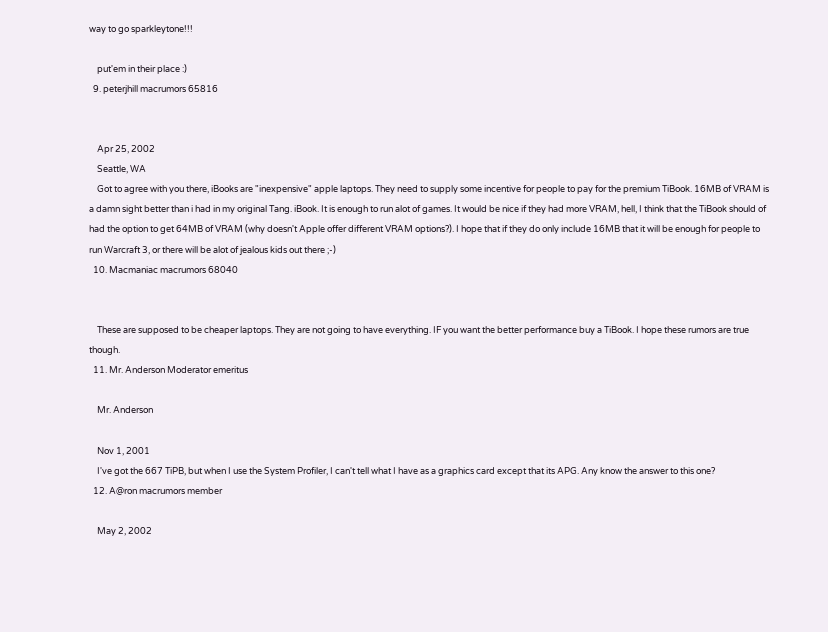way to go sparkleytone!!!

    put'em in their place :)
  9. peterjhill macrumors 65816


    Apr 25, 2002
    Seattle, WA
    Got to agree with you there, iBooks are "inexpensive" apple laptops. They need to supply some incentive for people to pay for the premium TiBook. 16MB of VRAM is a damn sight better than i had in my original Tang. iBook. It is enough to run alot of games. It would be nice if they had more VRAM, hell, I think that the TiBook should of had the option to get 64MB of VRAM (why doesn't Apple offer different VRAM options?). I hope that if they do only include 16MB that it will be enough for people to run Warcraft 3, or there will be alot of jealous kids out there ;-)
  10. Macmaniac macrumors 68040


    These are supposed to be cheaper laptops. They are not going to have everything. IF you want the better performance buy a TiBook. I hope these rumors are true though.
  11. Mr. Anderson Moderator emeritus

    Mr. Anderson

    Nov 1, 2001
    I've got the 667 TiPB, but when I use the System Profiler, I can't tell what I have as a graphics card except that its APG. Any know the answer to this one?
  12. A@ron macrumors member

    May 2, 2002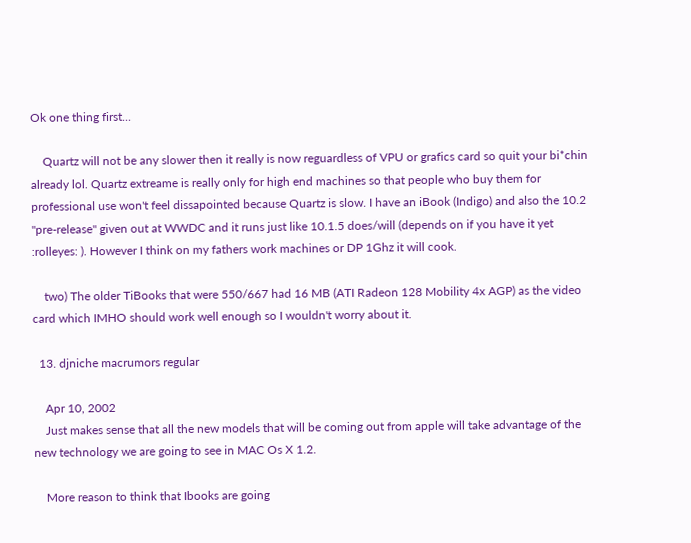Ok one thing first...

    Quartz will not be any slower then it really is now reguardless of VPU or grafics card so quit your bi*chin already lol. Quartz extreame is really only for high end machines so that people who buy them for professional use won't feel dissapointed because Quartz is slow. I have an iBook (Indigo) and also the 10.2 "pre-release" given out at WWDC and it runs just like 10.1.5 does/will (depends on if you have it yet :rolleyes: ). However I think on my fathers work machines or DP 1Ghz it will cook.

    two) The older TiBooks that were 550/667 had 16 MB (ATI Radeon 128 Mobility 4x AGP) as the video card which IMHO should work well enough so I wouldn't worry about it.

  13. djniche macrumors regular

    Apr 10, 2002
    Just makes sense that all the new models that will be coming out from apple will take advantage of the new technology we are going to see in MAC Os X 1.2.

    More reason to think that Ibooks are going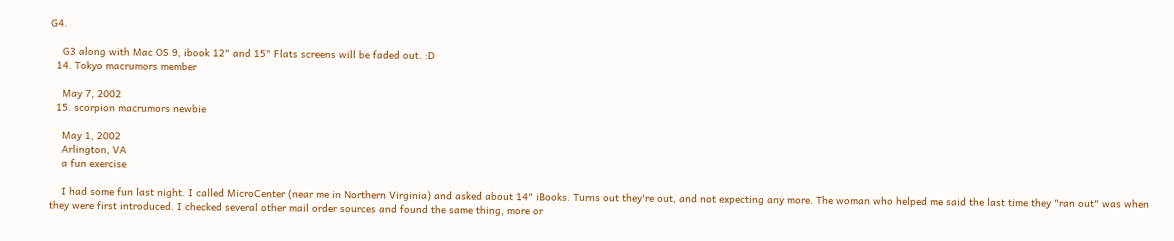G4.

    G3 along with Mac OS 9, ibook 12" and 15" Flats screens will be faded out. :D
  14. Tokyo macrumors member

    May 7, 2002
  15. scorpion macrumors newbie

    May 1, 2002
    Arlington, VA
    a fun exercise

    I had some fun last night. I called MicroCenter (near me in Northern Virginia) and asked about 14" iBooks. Turns out they're out, and not expecting any more. The woman who helped me said the last time they "ran out" was when they were first introduced. I checked several other mail order sources and found the same thing, more or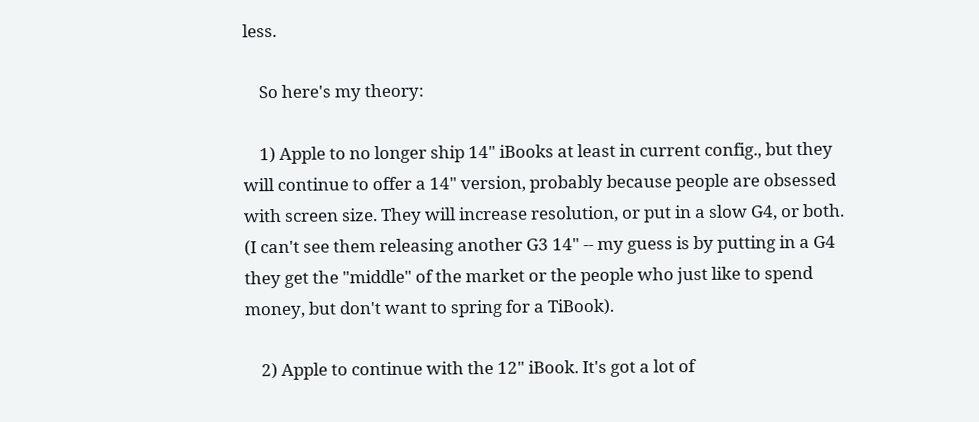less.

    So here's my theory:

    1) Apple to no longer ship 14" iBooks at least in current config., but they will continue to offer a 14" version, probably because people are obsessed with screen size. They will increase resolution, or put in a slow G4, or both. (I can't see them releasing another G3 14" -- my guess is by putting in a G4 they get the "middle" of the market or the people who just like to spend money, but don't want to spring for a TiBook).

    2) Apple to continue with the 12" iBook. It's got a lot of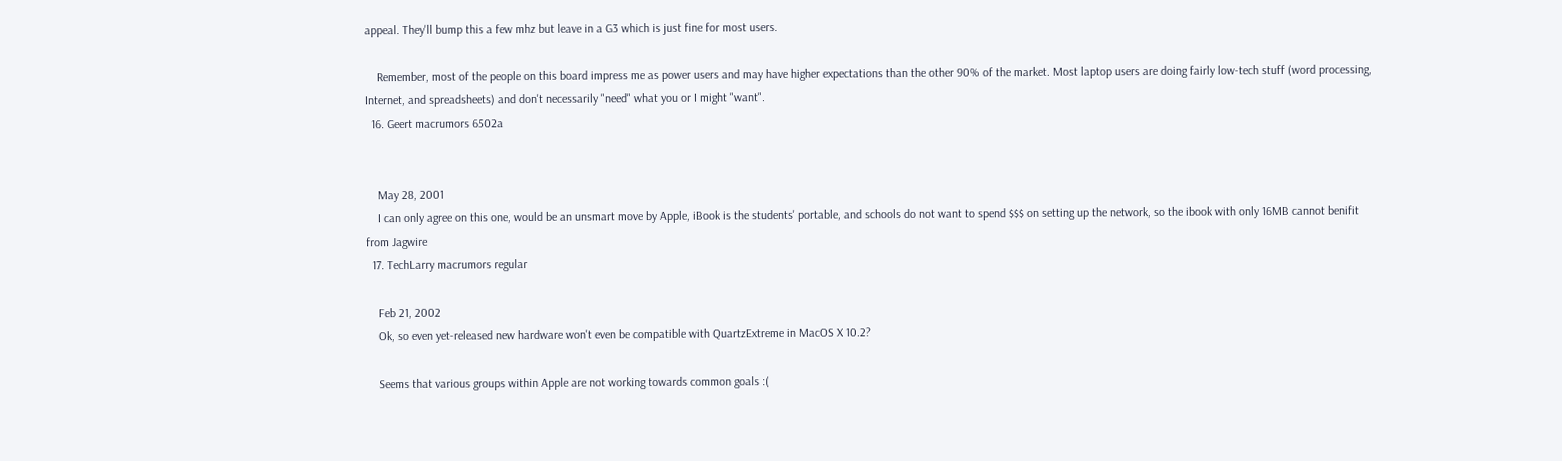appeal. They'll bump this a few mhz but leave in a G3 which is just fine for most users.

    Remember, most of the people on this board impress me as power users and may have higher expectations than the other 90% of the market. Most laptop users are doing fairly low-tech stuff (word processing, Internet, and spreadsheets) and don't necessarily "need" what you or I might "want".
  16. Geert macrumors 6502a


    May 28, 2001
    I can only agree on this one, would be an unsmart move by Apple, iBook is the students' portable, and schools do not want to spend $$$ on setting up the network, so the ibook with only 16MB cannot benifit from Jagwire
  17. TechLarry macrumors regular

    Feb 21, 2002
    Ok, so even yet-released new hardware won't even be compatible with QuartzExtreme in MacOS X 10.2?

    Seems that various groups within Apple are not working towards common goals :(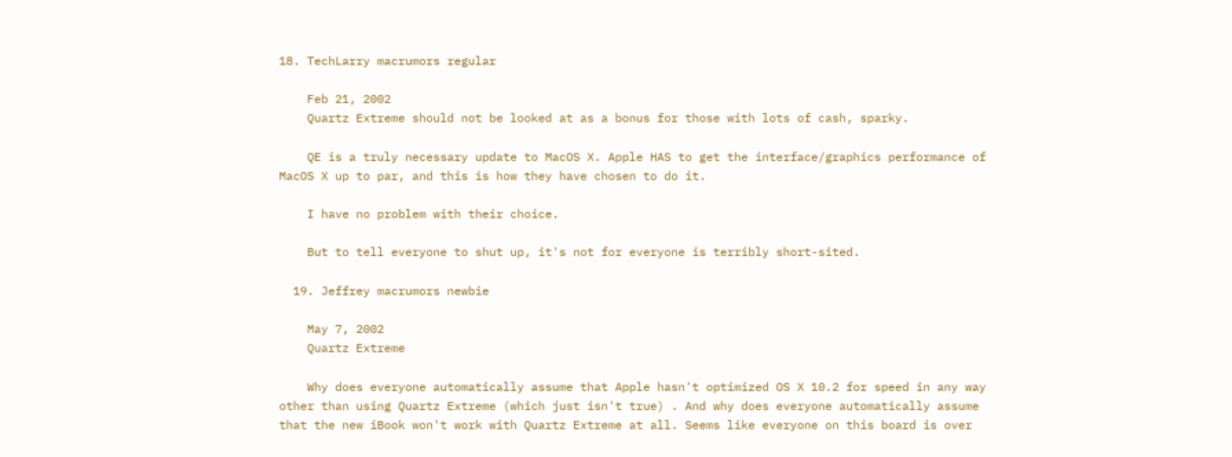18. TechLarry macrumors regular

    Feb 21, 2002
    Quartz Extreme should not be looked at as a bonus for those with lots of cash, sparky.

    QE is a truly necessary update to MacOS X. Apple HAS to get the interface/graphics performance of MacOS X up to par, and this is how they have chosen to do it.

    I have no problem with their choice.

    But to tell everyone to shut up, it's not for everyone is terribly short-sited.

  19. Jeffrey macrumors newbie

    May 7, 2002
    Quartz Extreme

    Why does everyone automatically assume that Apple hasn't optimized OS X 10.2 for speed in any way other than using Quartz Extreme (which just isn't true) . And why does everyone automatically assume that the new iBook won't work with Quartz Extreme at all. Seems like everyone on this board is over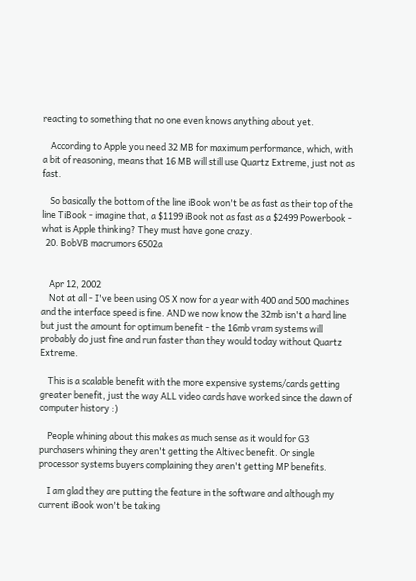reacting to something that no one even knows anything about yet.

    According to Apple you need 32 MB for maximum performance, which, with a bit of reasoning, means that 16 MB will still use Quartz Extreme, just not as fast.

    So basically the bottom of the line iBook won't be as fast as their top of the line TiBook - imagine that, a $1199 iBook not as fast as a $2499 Powerbook - what is Apple thinking? They must have gone crazy.
  20. BobVB macrumors 6502a


    Apr 12, 2002
    Not at all - I've been using OS X now for a year with 400 and 500 machines and the interface speed is fine. AND we now know the 32mb isn't a hard line but just the amount for optimum benefit - the 16mb vram systems will probably do just fine and run faster than they would today without Quartz Extreme.

    This is a scalable benefit with the more expensive systems/cards getting greater benefit, just the way ALL video cards have worked since the dawn of computer history :)

    People whining about this makes as much sense as it would for G3 purchasers whining they aren't getting the Altivec benefit. Or single processor systems buyers complaining they aren't getting MP benefits.

    I am glad they are putting the feature in the software and although my current iBook won't be taking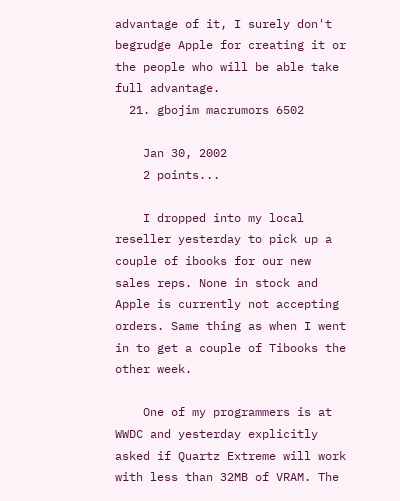advantage of it, I surely don't begrudge Apple for creating it or the people who will be able take full advantage.
  21. gbojim macrumors 6502

    Jan 30, 2002
    2 points...

    I dropped into my local reseller yesterday to pick up a couple of ibooks for our new sales reps. None in stock and Apple is currently not accepting orders. Same thing as when I went in to get a couple of Tibooks the other week.

    One of my programmers is at WWDC and yesterday explicitly asked if Quartz Extreme will work with less than 32MB of VRAM. The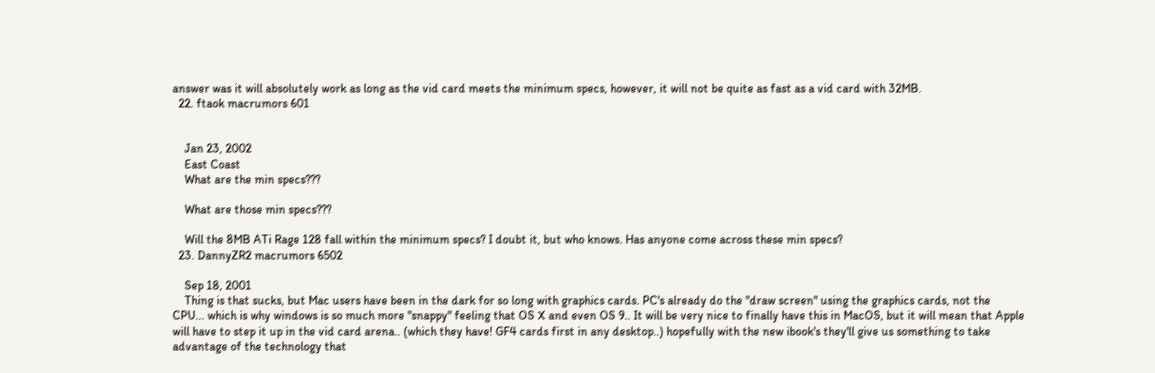answer was it will absolutely work as long as the vid card meets the minimum specs, however, it will not be quite as fast as a vid card with 32MB.
  22. ftaok macrumors 601


    Jan 23, 2002
    East Coast
    What are the min specs???

    What are those min specs???

    Will the 8MB ATi Rage 128 fall within the minimum specs? I doubt it, but who knows. Has anyone come across these min specs?
  23. DannyZR2 macrumors 6502

    Sep 18, 2001
    Thing is that sucks, but Mac users have been in the dark for so long with graphics cards. PC's already do the "draw screen" using the graphics cards, not the CPU... which is why windows is so much more "snappy" feeling that OS X and even OS 9.. It will be very nice to finally have this in MacOS, but it will mean that Apple will have to step it up in the vid card arena.. (which they have! GF4 cards first in any desktop..) hopefully with the new ibook's they'll give us something to take advantage of the technology that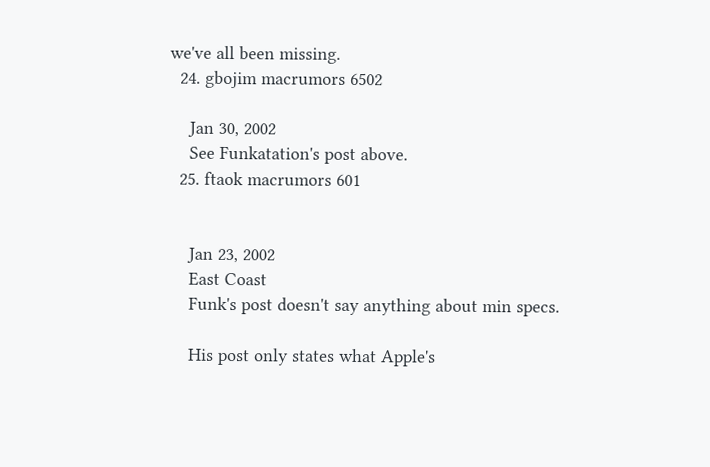we've all been missing.
  24. gbojim macrumors 6502

    Jan 30, 2002
    See Funkatation's post above.
  25. ftaok macrumors 601


    Jan 23, 2002
    East Coast
    Funk's post doesn't say anything about min specs.

    His post only states what Apple's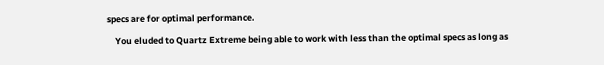specs are for optimal performance.

    You eluded to Quartz Extreme being able to work with less than the optimal specs as long as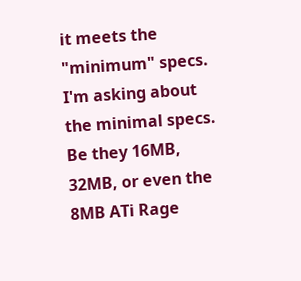it meets the "minimum" specs. I'm asking about the minimal specs. Be they 16MB, 32MB, or even the 8MB ATi Rage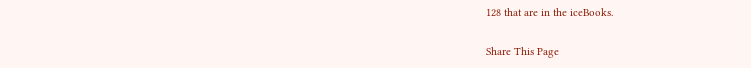128 that are in the iceBooks.

Share This Page